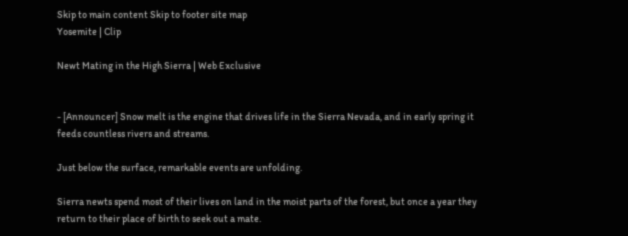Skip to main content Skip to footer site map
Yosemite | Clip

Newt Mating in the High Sierra | Web Exclusive


- [Announcer] Snow melt is the engine that drives life in the Sierra Nevada, and in early spring it feeds countless rivers and streams.

Just below the surface, remarkable events are unfolding.

Sierra newts spend most of their lives on land in the moist parts of the forest, but once a year they return to their place of birth to seek out a mate.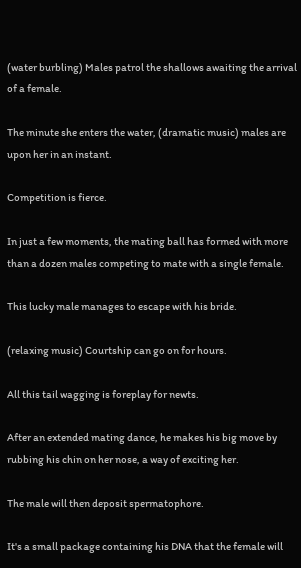(water burbling) Males patrol the shallows awaiting the arrival of a female.

The minute she enters the water, (dramatic music) males are upon her in an instant.

Competition is fierce.

In just a few moments, the mating ball has formed with more than a dozen males competing to mate with a single female.

This lucky male manages to escape with his bride.

(relaxing music) Courtship can go on for hours.

All this tail wagging is foreplay for newts.

After an extended mating dance, he makes his big move by rubbing his chin on her nose, a way of exciting her.

The male will then deposit spermatophore.

It's a small package containing his DNA that the female will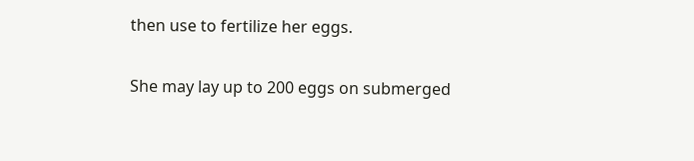then use to fertilize her eggs.

She may lay up to 200 eggs on submerged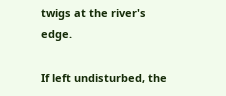twigs at the river's edge.

If left undisturbed, the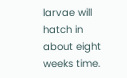larvae will hatch in about eight weeks time.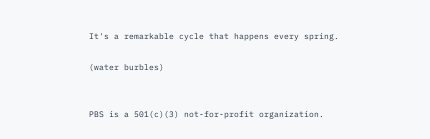It's a remarkable cycle that happens every spring.

(water burbles)


PBS is a 501(c)(3) not-for-profit organization.